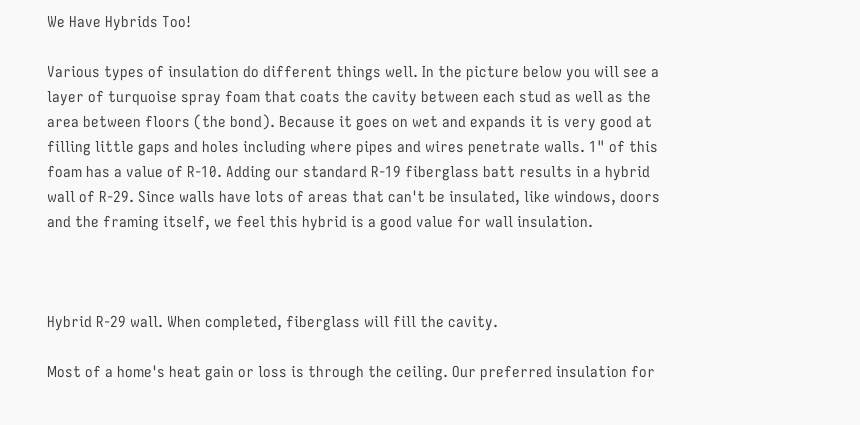We Have Hybrids Too!

Various types of insulation do different things well. In the picture below you will see a layer of turquoise spray foam that coats the cavity between each stud as well as the area between floors (the bond). Because it goes on wet and expands it is very good at filling little gaps and holes including where pipes and wires penetrate walls. 1" of this foam has a value of R-10. Adding our standard R-19 fiberglass batt results in a hybrid wall of R-29. Since walls have lots of areas that can't be insulated, like windows, doors and the framing itself, we feel this hybrid is a good value for wall insulation.



Hybrid R-29 wall. When completed, fiberglass will fill the cavity.

Most of a home's heat gain or loss is through the ceiling. Our preferred insulation for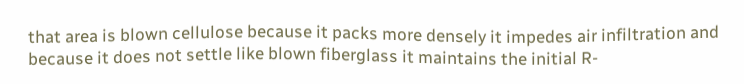that area is blown cellulose because it packs more densely it impedes air infiltration and because it does not settle like blown fiberglass it maintains the initial R-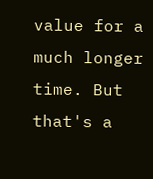value for a much longer time. But that's a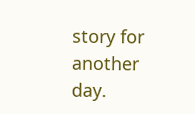story for another day.